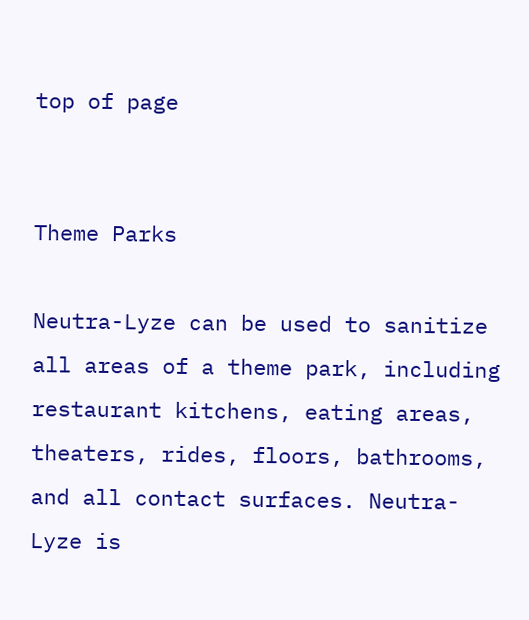top of page


Theme Parks

Neutra-Lyze can be used to sanitize all areas of a theme park, including restaurant kitchens, eating areas, theaters, rides, floors, bathrooms, and all contact surfaces. Neutra-Lyze is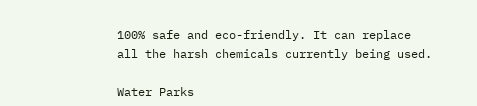100% safe and eco-friendly. It can replace all the harsh chemicals currently being used.

Water Parks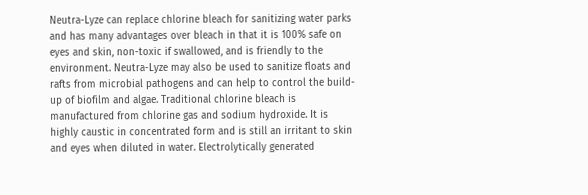Neutra-Lyze can replace chlorine bleach for sanitizing water parks and has many advantages over bleach in that it is 100% safe on eyes and skin, non-toxic if swallowed, and is friendly to the environment. Neutra-Lyze may also be used to sanitize floats and rafts from microbial pathogens and can help to control the build-up of biofilm and algae. Traditional chlorine bleach is manufactured from chlorine gas and sodium hydroxide. It is highly caustic in concentrated form and is still an irritant to skin and eyes when diluted in water. Electrolytically generated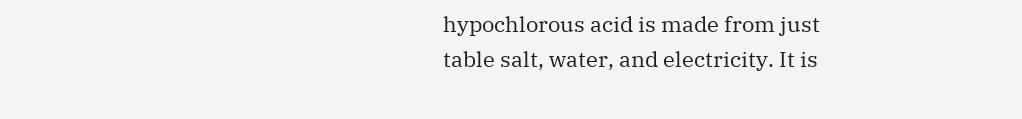hypochlorous acid is made from just table salt, water, and electricity. It is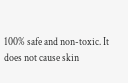100% safe and non-toxic. It does not cause skin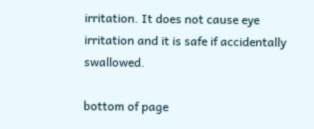irritation. It does not cause eye irritation and it is safe if accidentally swallowed.

bottom of page